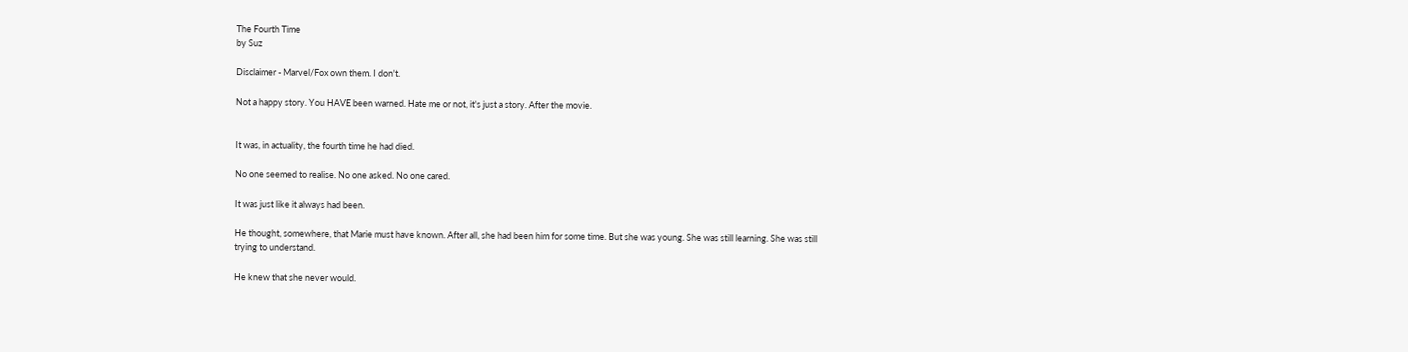The Fourth Time
by Suz

Disclaimer - Marvel/Fox own them. I don't.

Not a happy story. You HAVE been warned. Hate me or not, it's just a story. After the movie.


It was, in actuality, the fourth time he had died.

No one seemed to realise. No one asked. No one cared.

It was just like it always had been.

He thought, somewhere, that Marie must have known. After all, she had been him for some time. But she was young. She was still learning. She was still trying to understand.

He knew that she never would.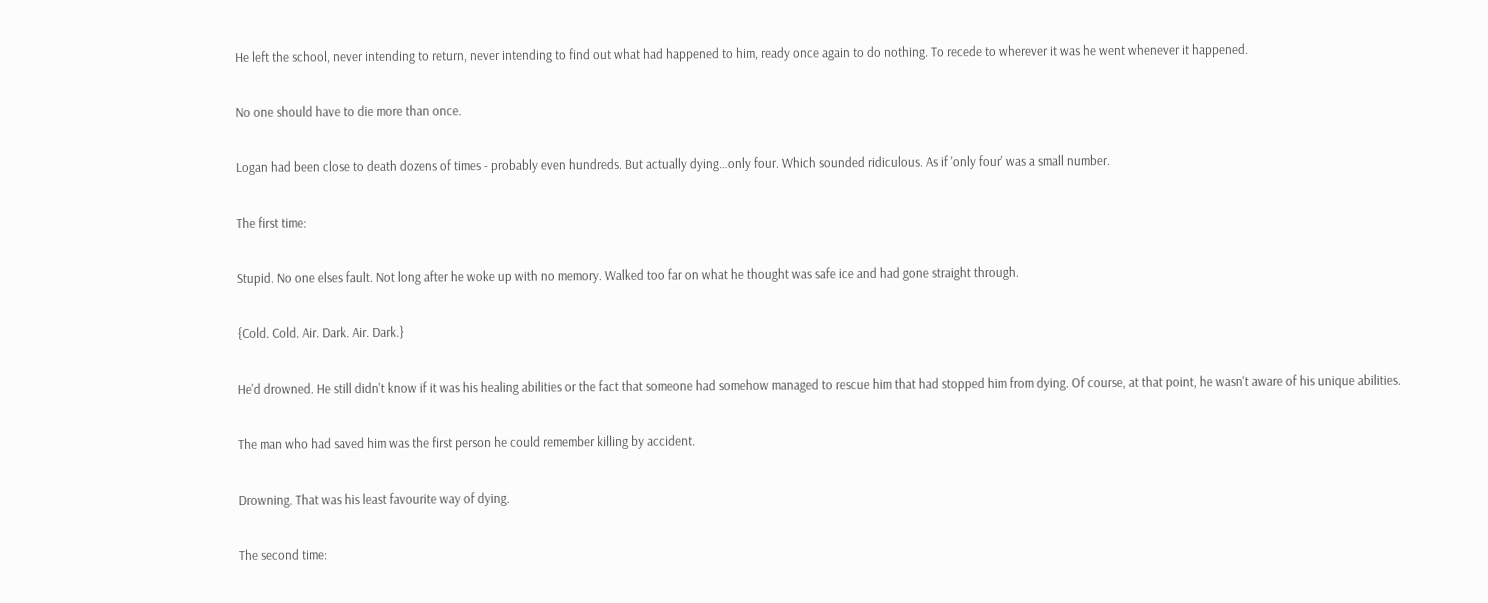He left the school, never intending to return, never intending to find out what had happened to him, ready once again to do nothing. To recede to wherever it was he went whenever it happened.

No one should have to die more than once.

Logan had been close to death dozens of times - probably even hundreds. But actually dying…only four. Which sounded ridiculous. As if 'only four' was a small number.

The first time:

Stupid. No one elses fault. Not long after he woke up with no memory. Walked too far on what he thought was safe ice and had gone straight through.

{Cold. Cold. Air. Dark. Air. Dark.}

He'd drowned. He still didn't know if it was his healing abilities or the fact that someone had somehow managed to rescue him that had stopped him from dying. Of course, at that point, he wasn't aware of his unique abilities.

The man who had saved him was the first person he could remember killing by accident.

Drowning. That was his least favourite way of dying.

The second time: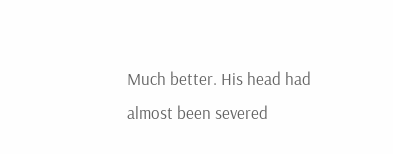Much better. His head had almost been severed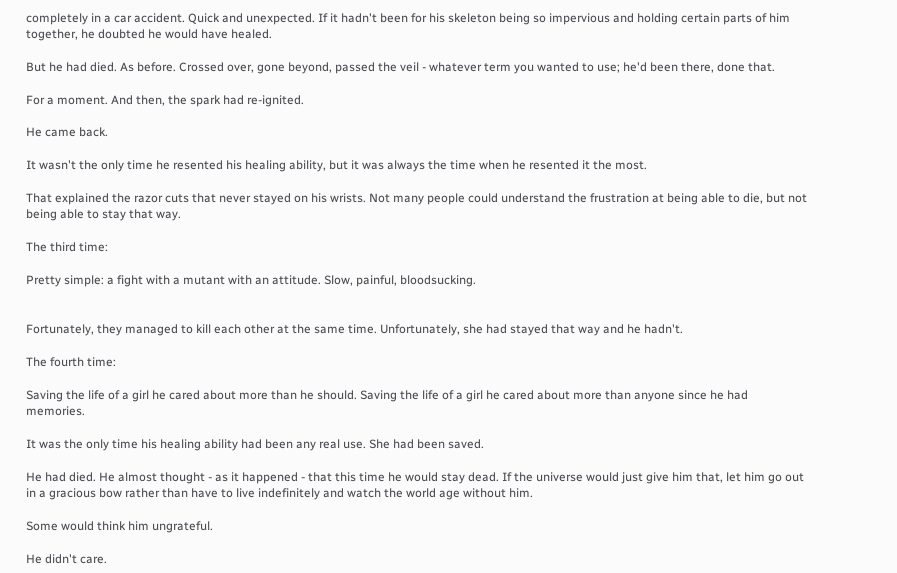completely in a car accident. Quick and unexpected. If it hadn't been for his skeleton being so impervious and holding certain parts of him together, he doubted he would have healed.

But he had died. As before. Crossed over, gone beyond, passed the veil - whatever term you wanted to use; he'd been there, done that.

For a moment. And then, the spark had re-ignited.

He came back.

It wasn't the only time he resented his healing ability, but it was always the time when he resented it the most.

That explained the razor cuts that never stayed on his wrists. Not many people could understand the frustration at being able to die, but not being able to stay that way.

The third time:

Pretty simple: a fight with a mutant with an attitude. Slow, painful, bloodsucking.


Fortunately, they managed to kill each other at the same time. Unfortunately, she had stayed that way and he hadn't.

The fourth time:

Saving the life of a girl he cared about more than he should. Saving the life of a girl he cared about more than anyone since he had memories.

It was the only time his healing ability had been any real use. She had been saved.

He had died. He almost thought - as it happened - that this time he would stay dead. If the universe would just give him that, let him go out in a gracious bow rather than have to live indefinitely and watch the world age without him.

Some would think him ungrateful.

He didn't care.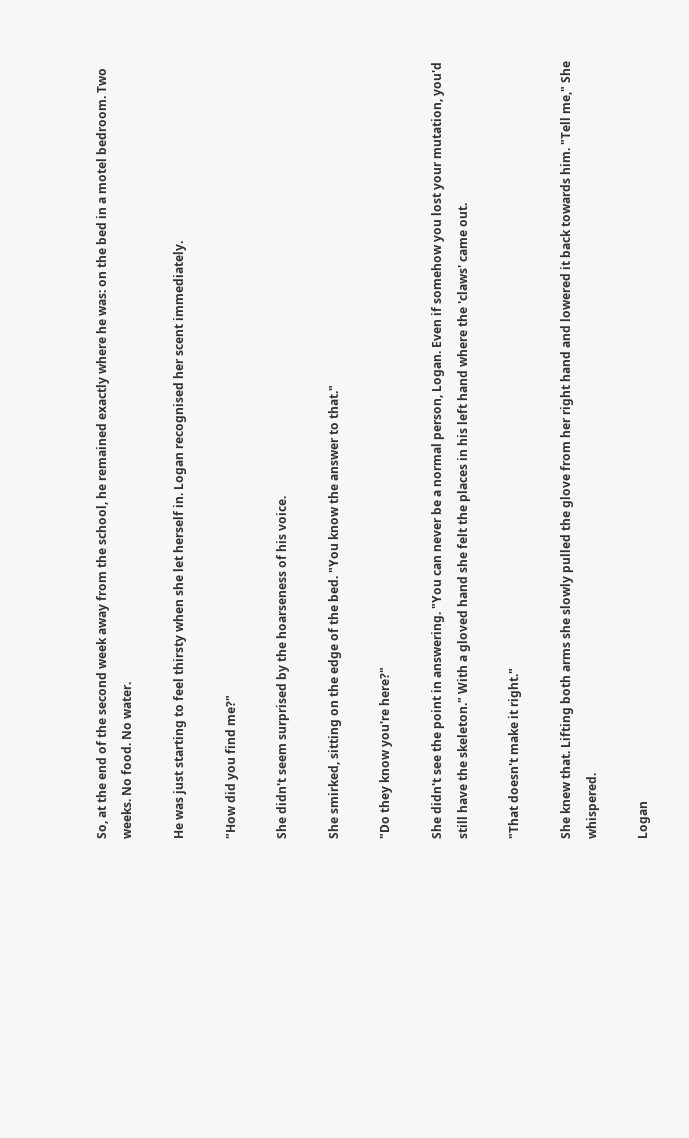So, at the end of the second week away from the school, he remained exactly where he was: on the bed in a motel bedroom. Two weeks. No food. No water.

He was just starting to feel thirsty when she let herself in. Logan recognised her scent immediately.

"How did you find me?"

She didn't seem surprised by the hoarseness of his voice.

She smirked, sitting on the edge of the bed. "You know the answer to that."

"Do they know you're here?"

She didn't see the point in answering. "You can never be a normal person, Logan. Even if somehow you lost your mutation, you'd still have the skeleton." With a gloved hand she felt the places in his left hand where the 'claws' came out.

"That doesn't make it right."

She knew that. Lifting both arms she slowly pulled the glove from her right hand and lowered it back towards him. "Tell me," She whispered.

Logan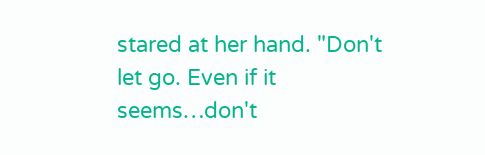stared at her hand. "Don't let go. Even if it seems…don't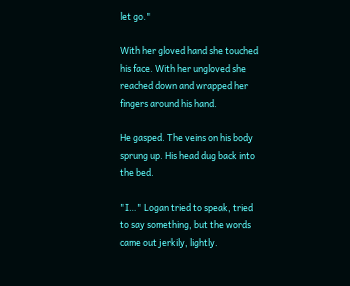let go."

With her gloved hand she touched his face. With her ungloved she reached down and wrapped her fingers around his hand.

He gasped. The veins on his body sprung up. His head dug back into the bed.

"I…" Logan tried to speak, tried to say something, but the words came out jerkily, lightly.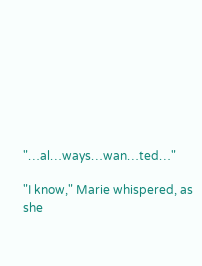"…al…ways…wan…ted…"

"I know," Marie whispered, as she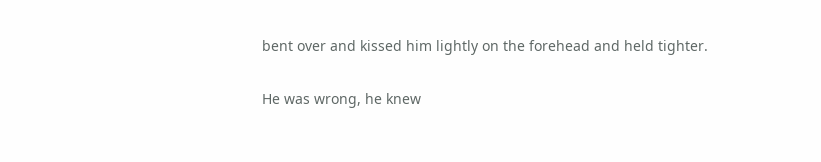bent over and kissed him lightly on the forehead and held tighter.

He was wrong, he knew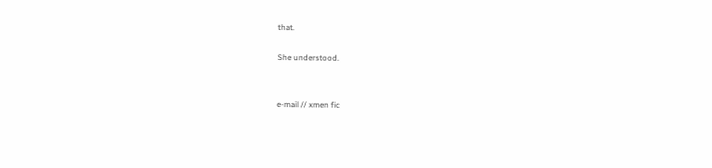that.

She understood.


e-mail // xmen fic